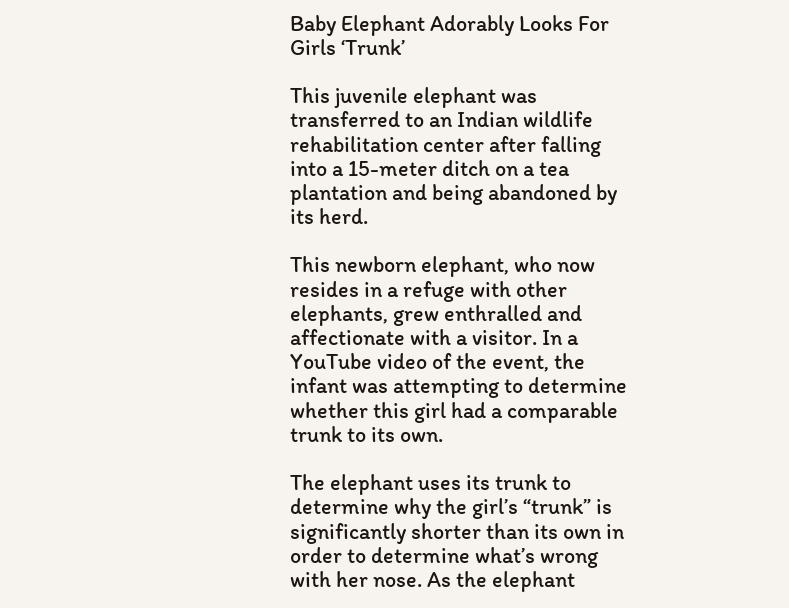Baby Elephant Adorably Looks For Girls ‘Trunk’

This juvenile elephant was transferred to an Indian wildlife rehabilitation center after falling into a 15-meter ditch on a tea plantation and being abandoned by its herd.

This newborn elephant, who now resides in a refuge with other elephants, grew enthralled and affectionate with a visitor. In a YouTube video of the event, the infant was attempting to determine whether this girl had a comparable trunk to its own.

The elephant uses its trunk to determine why the girl’s “trunk” is significantly shorter than its own in order to determine what’s wrong with her nose. As the elephant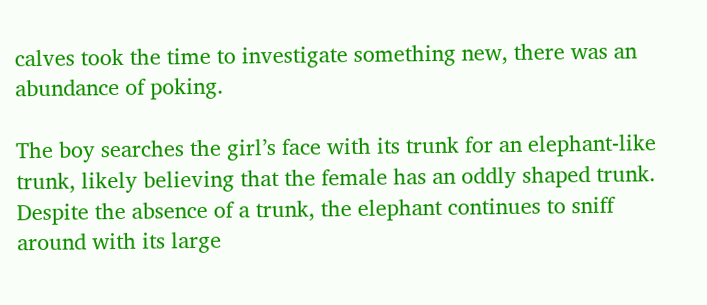calves took the time to investigate something new, there was an abundance of poking.

The boy searches the girl’s face with its trunk for an elephant-like trunk, likely believing that the female has an oddly shaped trunk. Despite the absence of a trunk, the elephant continues to sniff around with its large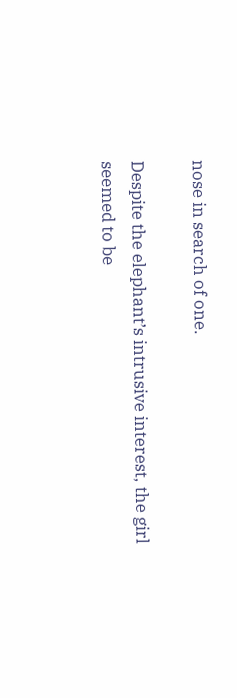nose in search of one.

Despite the elephant’s intrusive interest, the girl seemed to be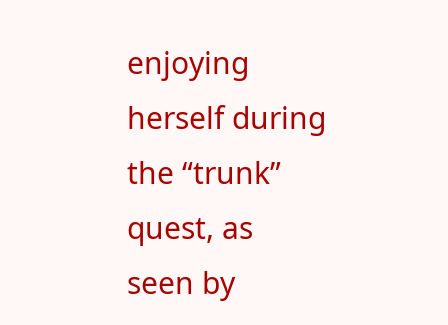enjoying herself during the “trunk” quest, as seen by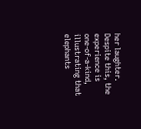her laughter. Despite this, the experience is one-of-a-kind, illustrating that elephants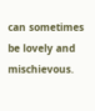can sometimes be lovely and mischievous.